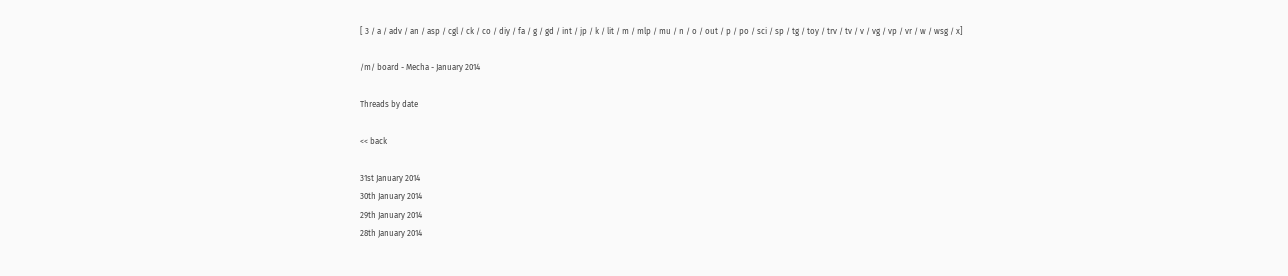[ 3 / a / adv / an / asp / cgl / ck / co / diy / fa / g / gd / int / jp / k / lit / m / mlp / mu / n / o / out / p / po / sci / sp / tg / toy / trv / tv / v / vg / vp / vr / w / wsg / x]

/m/ board - Mecha - January 2014

Threads by date

<< back

31st January 2014
30th January 2014
29th January 2014
28th January 2014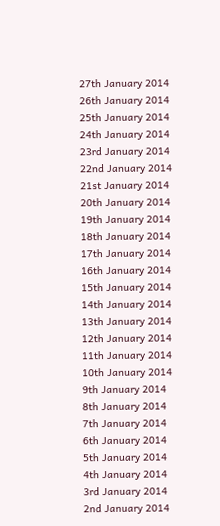27th January 2014
26th January 2014
25th January 2014
24th January 2014
23rd January 2014
22nd January 2014
21st January 2014
20th January 2014
19th January 2014
18th January 2014
17th January 2014
16th January 2014
15th January 2014
14th January 2014
13th January 2014
12th January 2014
11th January 2014
10th January 2014
9th January 2014
8th January 2014
7th January 2014
6th January 2014
5th January 2014
4th January 2014
3rd January 2014
2nd January 2014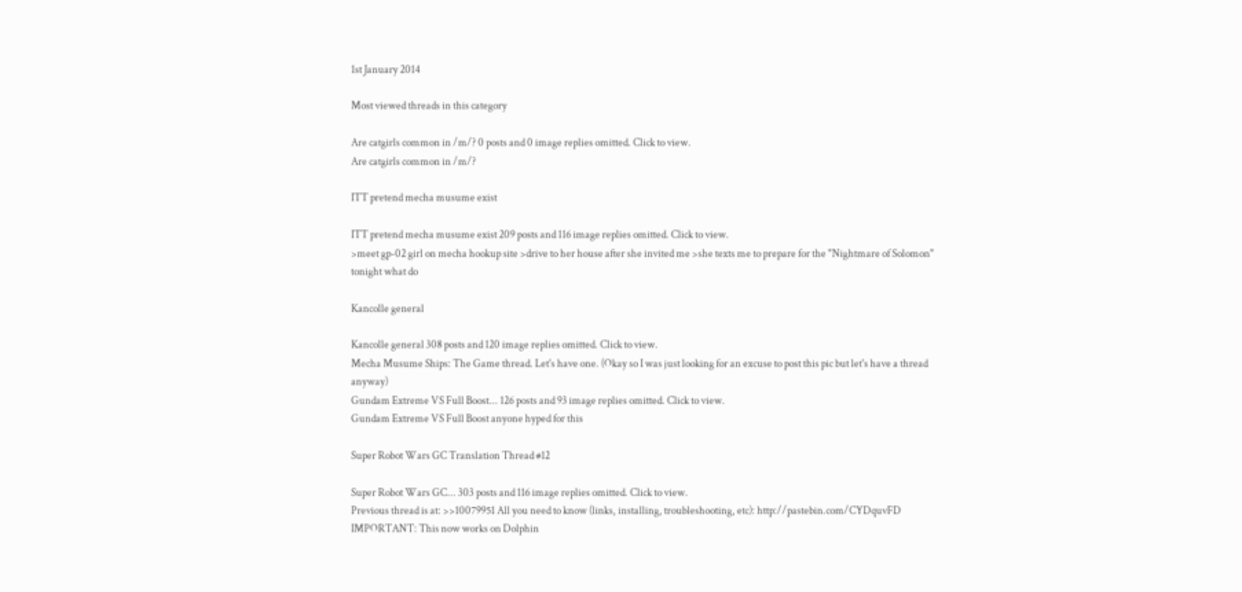1st January 2014

Most viewed threads in this category

Are catgirls common in /m/? 0 posts and 0 image replies omitted. Click to view.
Are catgirls common in /m/?

ITT pretend mecha musume exist

ITT pretend mecha musume exist 209 posts and 116 image replies omitted. Click to view.
>meet gp-02 girl on mecha hookup site >drive to her house after she invited me >she texts me to prepare for the "Nightmare of Solomon" tonight what do

Kancolle general

Kancolle general 308 posts and 120 image replies omitted. Click to view.
Mecha Musume Ships: The Game thread. Let's have one. (Okay so I was just looking for an excuse to post this pic but let's have a thread anyway)
Gundam Extreme VS Full Boost... 126 posts and 93 image replies omitted. Click to view.
Gundam Extreme VS Full Boost anyone hyped for this

Super Robot Wars GC Translation Thread #12

Super Robot Wars GC... 303 posts and 116 image replies omitted. Click to view.
Previous thread is at: >>10079951 All you need to know (links, installing, troubleshooting, etc): http://pastebin.com/CYDquvFD IMPORTANT: This now works on Dolphin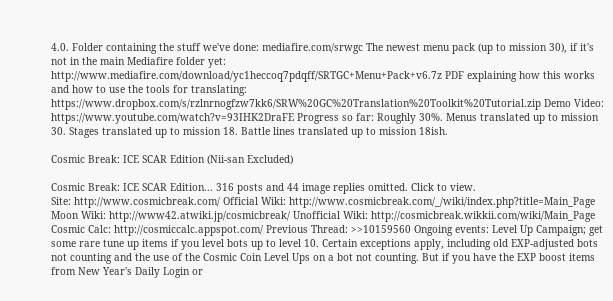4.0. Folder containing the stuff we've done: mediafire.com/srwgc The newest menu pack (up to mission 30), if it's not in the main Mediafire folder yet: http://www.mediafire.com/download/yc1heccoq7pdqff/SRTGC+Menu+Pack+v6.7z PDF explaining how this works and how to use the tools for translating: https://www.dropbox.com/s/rzlnrnogfzw7kk6/SRW%20GC%20Translation%20Toolkit%20Tutorial.zip Demo Video: https://www.youtube.com/watch?v=93IHK2DraFE Progress so far: Roughly 30%. Menus translated up to mission 30. Stages translated up to mission 18. Battle lines translated up to mission 18ish.

Cosmic Break: ICE SCAR Edition (Nii-san Excluded)

Cosmic Break: ICE SCAR Edition... 316 posts and 44 image replies omitted. Click to view.
Site: http://www.cosmicbreak.com/ Official Wiki: http://www.cosmicbreak.com/_/wiki/index.php?title=Main_Page Moon Wiki: http://www42.atwiki.jp/cosmicbreak/ Unofficial Wiki: http://cosmicbreak.wikkii.com/wiki/Main_Page Cosmic Calc: http://cosmiccalc.appspot.com/ Previous Thread: >>10159560 Ongoing events: Level Up Campaign; get some rare tune up items if you level bots up to level 10. Certain exceptions apply, including old EXP-adjusted bots not counting and the use of the Cosmic Coin Level Ups on a bot not counting. But if you have the EXP boost items from New Year's Daily Login or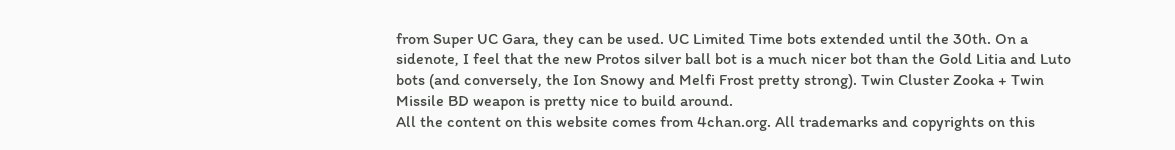from Super UC Gara, they can be used. UC Limited Time bots extended until the 30th. On a sidenote, I feel that the new Protos silver ball bot is a much nicer bot than the Gold Litia and Luto bots (and conversely, the Ion Snowy and Melfi Frost pretty strong). Twin Cluster Zooka + Twin Missile BD weapon is pretty nice to build around.
All the content on this website comes from 4chan.org. All trademarks and copyrights on this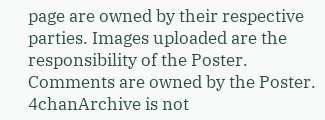page are owned by their respective parties. Images uploaded are the responsibility of the Poster. Comments are owned by the Poster. 4chanArchive is not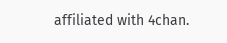affiliated with 4chan.